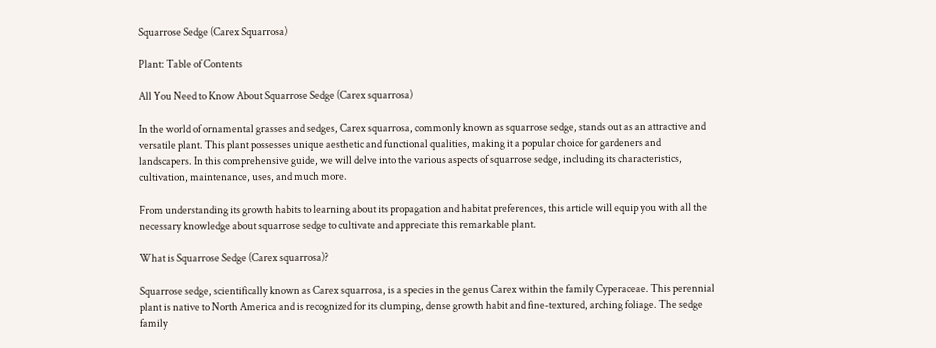Squarrose Sedge (Carex Squarrosa)

Plant: Table of Contents

All You Need to Know About Squarrose Sedge (Carex squarrosa)

In the world of ornamental grasses and sedges, Carex squarrosa, commonly known as squarrose sedge, stands out as an attractive and versatile plant. This plant possesses unique aesthetic and functional qualities, making it a popular choice for gardeners and landscapers. In this comprehensive guide, we will delve into the various aspects of squarrose sedge, including its characteristics, cultivation, maintenance, uses, and much more.

From understanding its growth habits to learning about its propagation and habitat preferences, this article will equip you with all the necessary knowledge about squarrose sedge to cultivate and appreciate this remarkable plant.

What is Squarrose Sedge (Carex squarrosa)?

Squarrose sedge, scientifically known as Carex squarrosa, is a species in the genus Carex within the family Cyperaceae. This perennial plant is native to North America and is recognized for its clumping, dense growth habit and fine-textured, arching foliage. The sedge family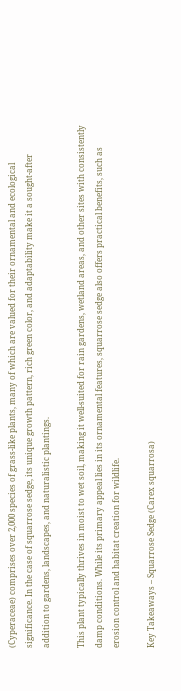(Cyperaceae) comprises over 2,000 species of grass-like plants, many of which are valued for their ornamental and ecological significance. In the case of squarrose sedge, its unique growth pattern, rich green color, and adaptability make it a sought-after addition to gardens, landscapes, and naturalistic plantings.

This plant typically thrives in moist to wet soil, making it well-suited for rain gardens, wetland areas, and other sites with consistently damp conditions. While its primary appeal lies in its ornamental features, squarrose sedge also offers practical benefits, such as erosion control and habitat creation for wildlife.

Key Takeaways – Squarrose Sedge (Carex squarrosa)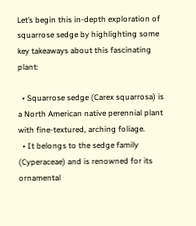Let’s begin this in-depth exploration of squarrose sedge by highlighting some key takeaways about this fascinating plant:

  • Squarrose sedge (Carex squarrosa) is a North American native perennial plant with fine-textured, arching foliage.
  • It belongs to the sedge family (Cyperaceae) and is renowned for its ornamental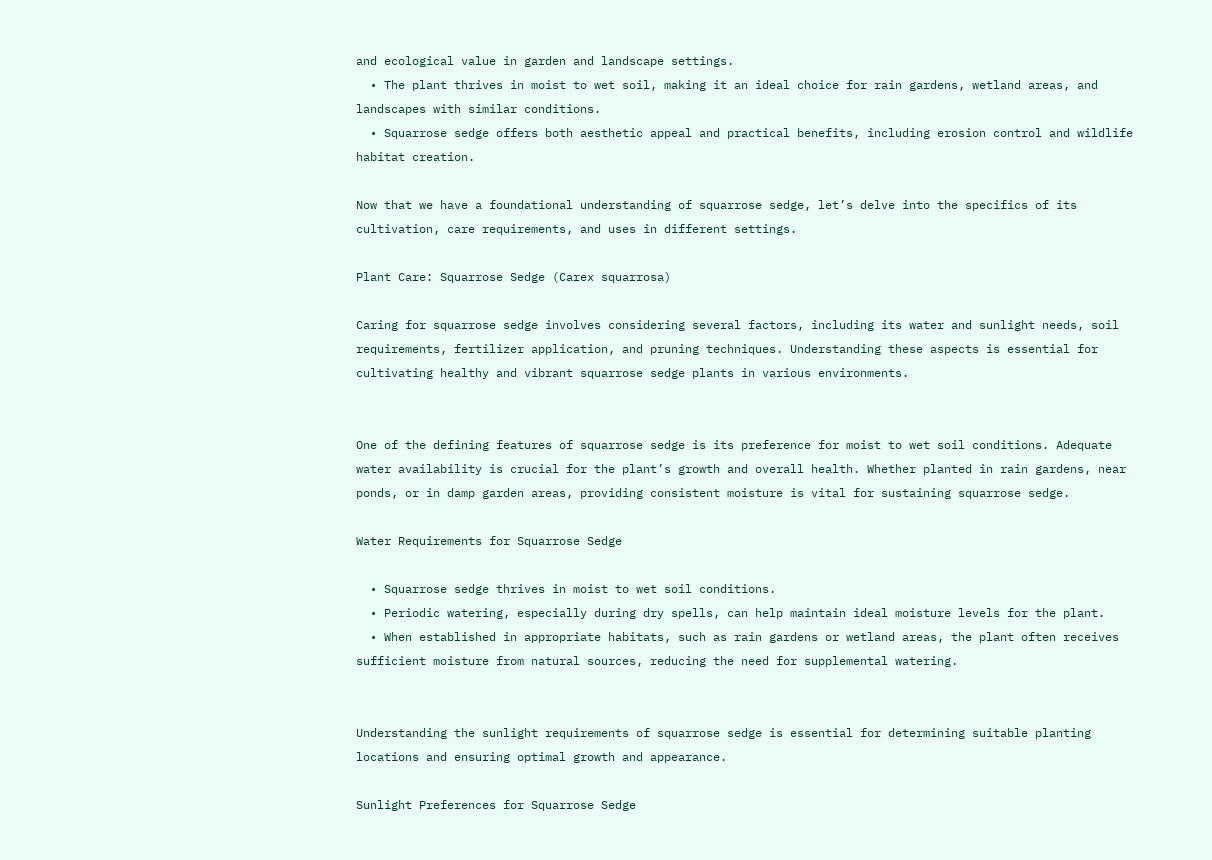and ecological value in garden and landscape settings.
  • The plant thrives in moist to wet soil, making it an ideal choice for rain gardens, wetland areas, and landscapes with similar conditions.
  • Squarrose sedge offers both aesthetic appeal and practical benefits, including erosion control and wildlife habitat creation.

Now that we have a foundational understanding of squarrose sedge, let’s delve into the specifics of its cultivation, care requirements, and uses in different settings.

Plant Care: Squarrose Sedge (Carex squarrosa)

Caring for squarrose sedge involves considering several factors, including its water and sunlight needs, soil requirements, fertilizer application, and pruning techniques. Understanding these aspects is essential for cultivating healthy and vibrant squarrose sedge plants in various environments.


One of the defining features of squarrose sedge is its preference for moist to wet soil conditions. Adequate water availability is crucial for the plant’s growth and overall health. Whether planted in rain gardens, near ponds, or in damp garden areas, providing consistent moisture is vital for sustaining squarrose sedge.

Water Requirements for Squarrose Sedge

  • Squarrose sedge thrives in moist to wet soil conditions.
  • Periodic watering, especially during dry spells, can help maintain ideal moisture levels for the plant.
  • When established in appropriate habitats, such as rain gardens or wetland areas, the plant often receives sufficient moisture from natural sources, reducing the need for supplemental watering.


Understanding the sunlight requirements of squarrose sedge is essential for determining suitable planting locations and ensuring optimal growth and appearance.

Sunlight Preferences for Squarrose Sedge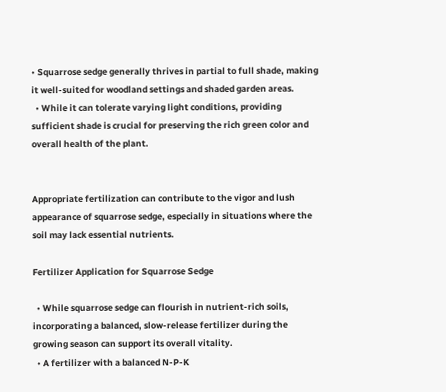• Squarrose sedge generally thrives in partial to full shade, making it well-suited for woodland settings and shaded garden areas.
  • While it can tolerate varying light conditions, providing sufficient shade is crucial for preserving the rich green color and overall health of the plant.


Appropriate fertilization can contribute to the vigor and lush appearance of squarrose sedge, especially in situations where the soil may lack essential nutrients.

Fertilizer Application for Squarrose Sedge

  • While squarrose sedge can flourish in nutrient-rich soils, incorporating a balanced, slow-release fertilizer during the growing season can support its overall vitality.
  • A fertilizer with a balanced N-P-K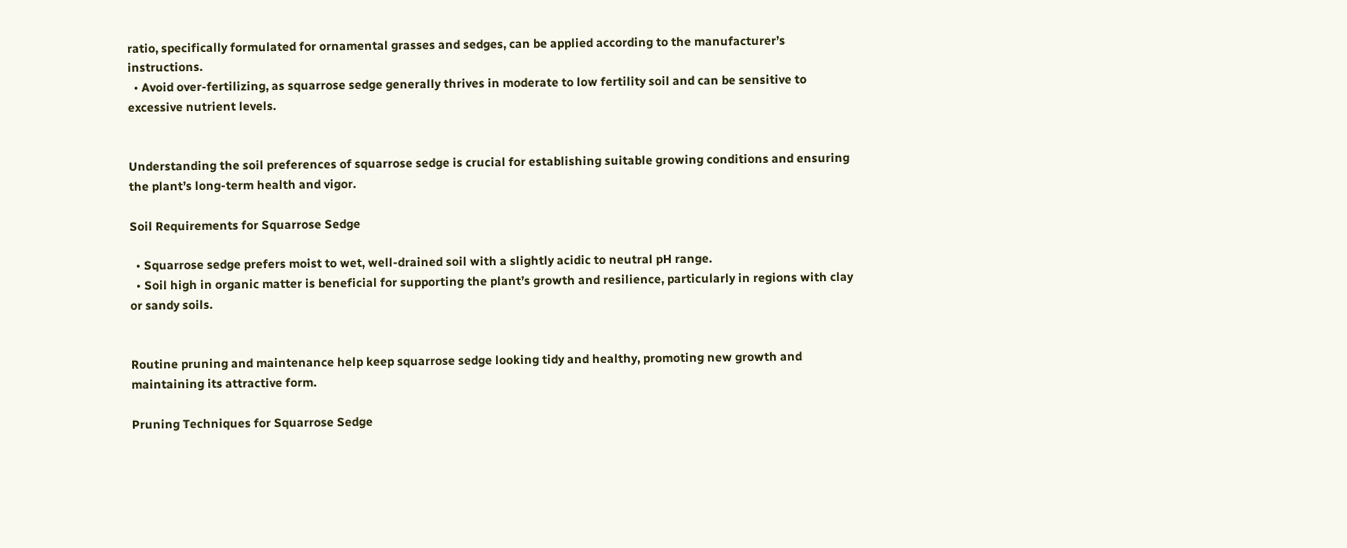ratio, specifically formulated for ornamental grasses and sedges, can be applied according to the manufacturer’s instructions.
  • Avoid over-fertilizing, as squarrose sedge generally thrives in moderate to low fertility soil and can be sensitive to excessive nutrient levels.


Understanding the soil preferences of squarrose sedge is crucial for establishing suitable growing conditions and ensuring the plant’s long-term health and vigor.

Soil Requirements for Squarrose Sedge

  • Squarrose sedge prefers moist to wet, well-drained soil with a slightly acidic to neutral pH range.
  • Soil high in organic matter is beneficial for supporting the plant’s growth and resilience, particularly in regions with clay or sandy soils.


Routine pruning and maintenance help keep squarrose sedge looking tidy and healthy, promoting new growth and maintaining its attractive form.

Pruning Techniques for Squarrose Sedge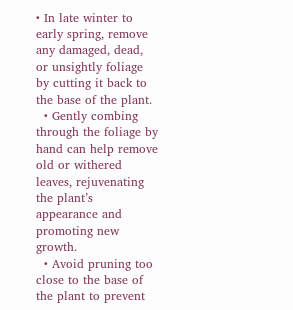• In late winter to early spring, remove any damaged, dead, or unsightly foliage by cutting it back to the base of the plant.
  • Gently combing through the foliage by hand can help remove old or withered leaves, rejuvenating the plant’s appearance and promoting new growth.
  • Avoid pruning too close to the base of the plant to prevent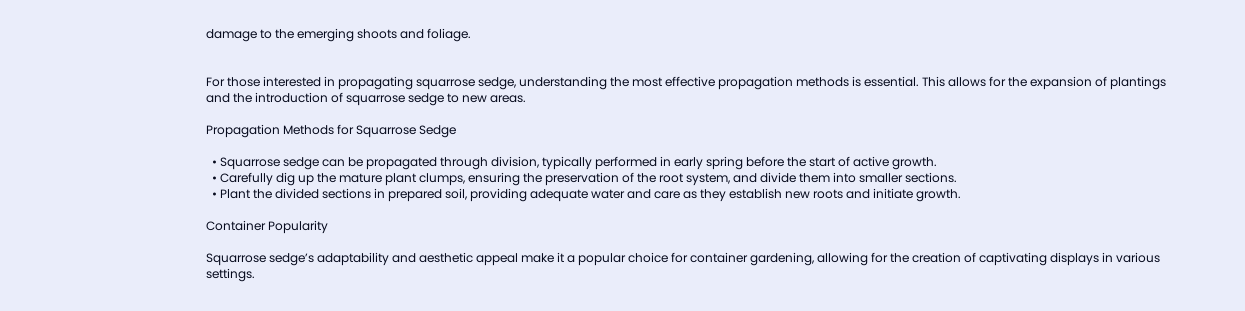damage to the emerging shoots and foliage.


For those interested in propagating squarrose sedge, understanding the most effective propagation methods is essential. This allows for the expansion of plantings and the introduction of squarrose sedge to new areas.

Propagation Methods for Squarrose Sedge

  • Squarrose sedge can be propagated through division, typically performed in early spring before the start of active growth.
  • Carefully dig up the mature plant clumps, ensuring the preservation of the root system, and divide them into smaller sections.
  • Plant the divided sections in prepared soil, providing adequate water and care as they establish new roots and initiate growth.

Container Popularity

Squarrose sedge’s adaptability and aesthetic appeal make it a popular choice for container gardening, allowing for the creation of captivating displays in various settings.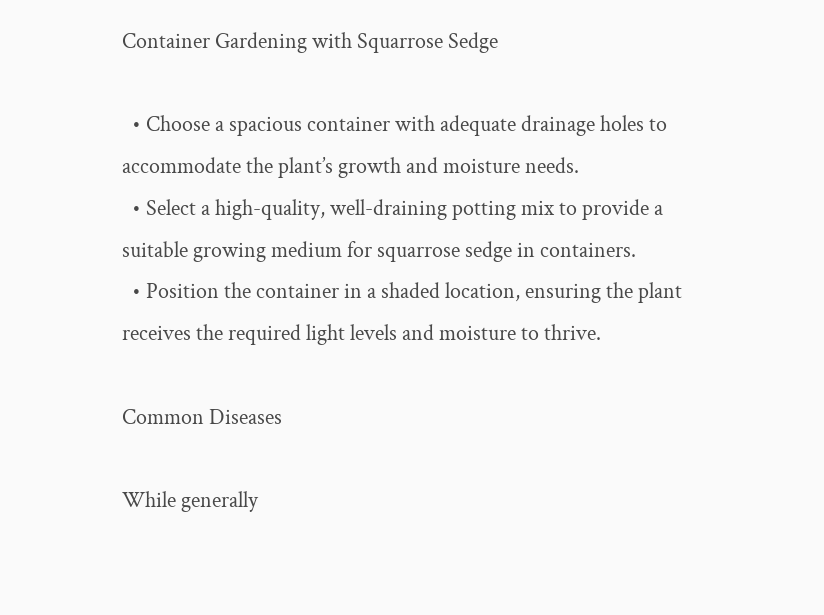Container Gardening with Squarrose Sedge

  • Choose a spacious container with adequate drainage holes to accommodate the plant’s growth and moisture needs.
  • Select a high-quality, well-draining potting mix to provide a suitable growing medium for squarrose sedge in containers.
  • Position the container in a shaded location, ensuring the plant receives the required light levels and moisture to thrive.

Common Diseases

While generally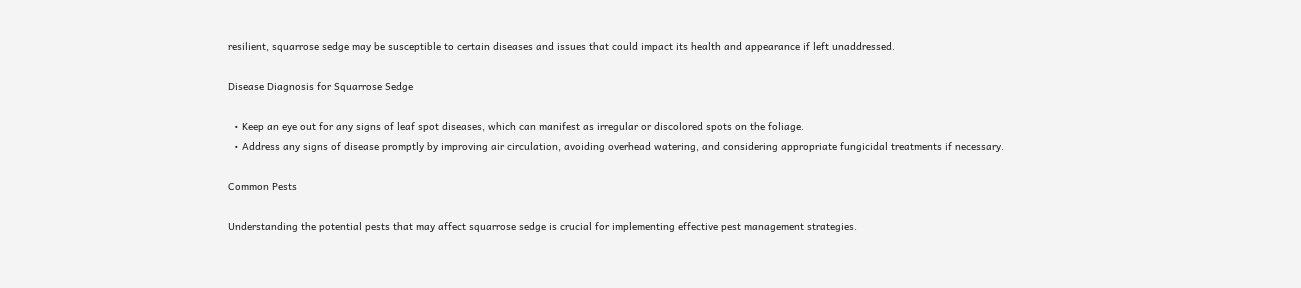resilient, squarrose sedge may be susceptible to certain diseases and issues that could impact its health and appearance if left unaddressed.

Disease Diagnosis for Squarrose Sedge

  • Keep an eye out for any signs of leaf spot diseases, which can manifest as irregular or discolored spots on the foliage.
  • Address any signs of disease promptly by improving air circulation, avoiding overhead watering, and considering appropriate fungicidal treatments if necessary.

Common Pests

Understanding the potential pests that may affect squarrose sedge is crucial for implementing effective pest management strategies.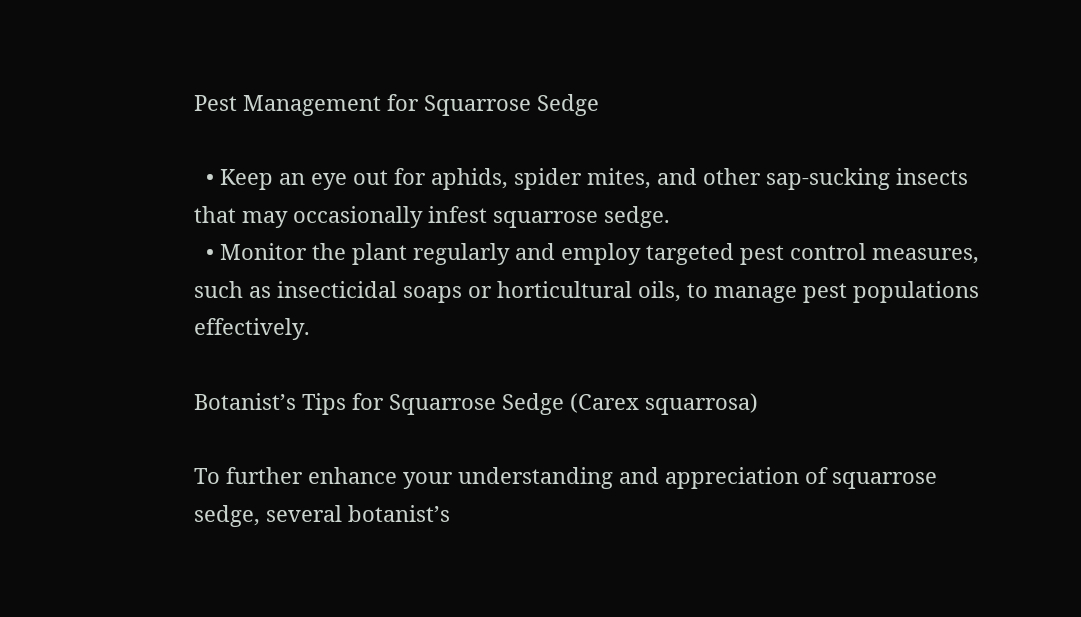Pest Management for Squarrose Sedge

  • Keep an eye out for aphids, spider mites, and other sap-sucking insects that may occasionally infest squarrose sedge.
  • Monitor the plant regularly and employ targeted pest control measures, such as insecticidal soaps or horticultural oils, to manage pest populations effectively.

Botanist’s Tips for Squarrose Sedge (Carex squarrosa)

To further enhance your understanding and appreciation of squarrose sedge, several botanist’s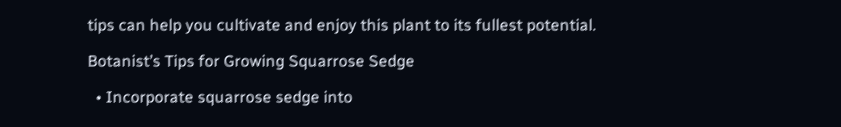tips can help you cultivate and enjoy this plant to its fullest potential.

Botanist’s Tips for Growing Squarrose Sedge

  • Incorporate squarrose sedge into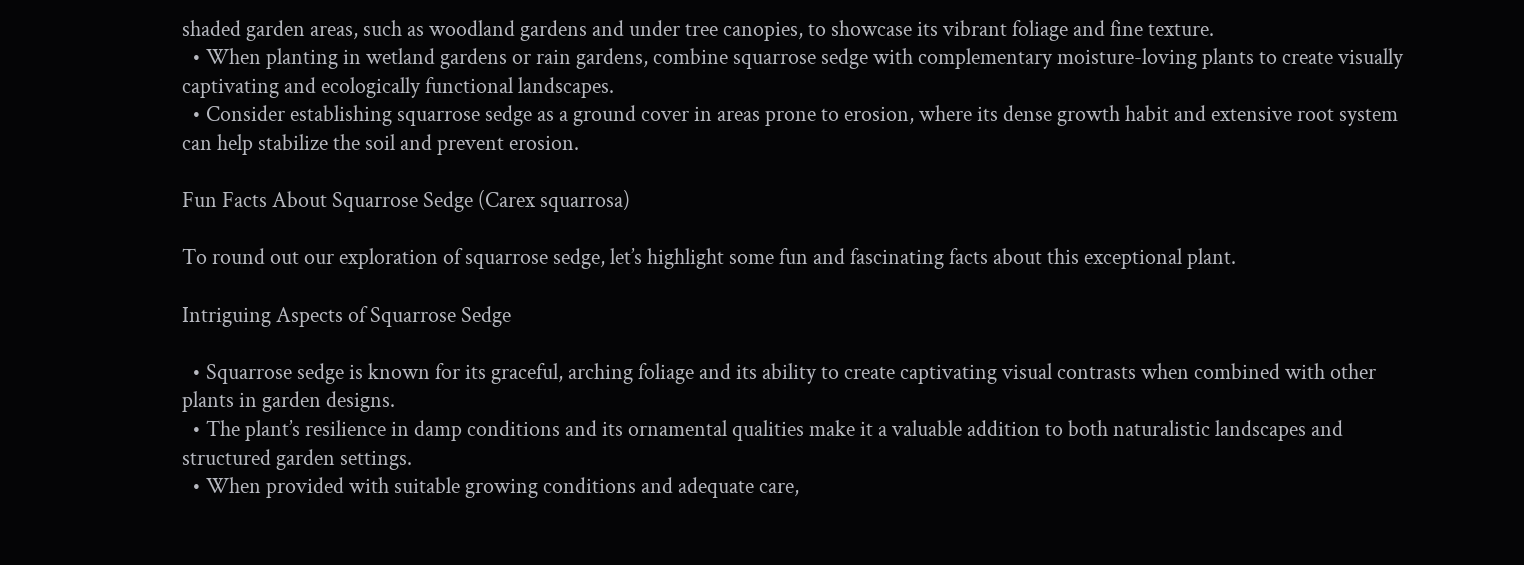shaded garden areas, such as woodland gardens and under tree canopies, to showcase its vibrant foliage and fine texture.
  • When planting in wetland gardens or rain gardens, combine squarrose sedge with complementary moisture-loving plants to create visually captivating and ecologically functional landscapes.
  • Consider establishing squarrose sedge as a ground cover in areas prone to erosion, where its dense growth habit and extensive root system can help stabilize the soil and prevent erosion.

Fun Facts About Squarrose Sedge (Carex squarrosa)

To round out our exploration of squarrose sedge, let’s highlight some fun and fascinating facts about this exceptional plant.

Intriguing Aspects of Squarrose Sedge

  • Squarrose sedge is known for its graceful, arching foliage and its ability to create captivating visual contrasts when combined with other plants in garden designs.
  • The plant’s resilience in damp conditions and its ornamental qualities make it a valuable addition to both naturalistic landscapes and structured garden settings.
  • When provided with suitable growing conditions and adequate care,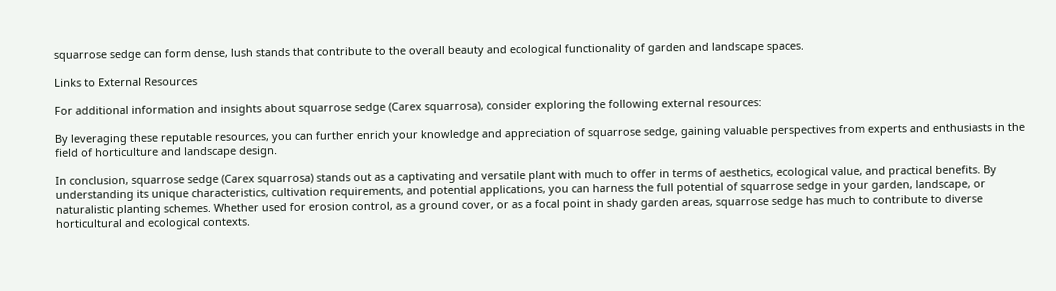squarrose sedge can form dense, lush stands that contribute to the overall beauty and ecological functionality of garden and landscape spaces.

Links to External Resources

For additional information and insights about squarrose sedge (Carex squarrosa), consider exploring the following external resources:

By leveraging these reputable resources, you can further enrich your knowledge and appreciation of squarrose sedge, gaining valuable perspectives from experts and enthusiasts in the field of horticulture and landscape design.

In conclusion, squarrose sedge (Carex squarrosa) stands out as a captivating and versatile plant with much to offer in terms of aesthetics, ecological value, and practical benefits. By understanding its unique characteristics, cultivation requirements, and potential applications, you can harness the full potential of squarrose sedge in your garden, landscape, or naturalistic planting schemes. Whether used for erosion control, as a ground cover, or as a focal point in shady garden areas, squarrose sedge has much to contribute to diverse horticultural and ecological contexts.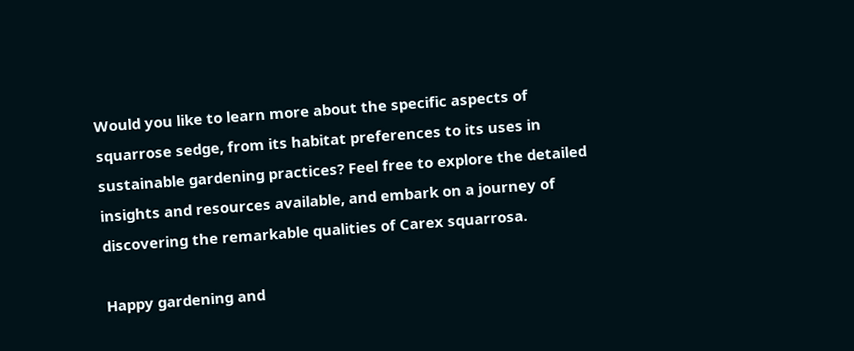Would you like to learn more about the specific aspects of squarrose sedge, from its habitat preferences to its uses in sustainable gardening practices? Feel free to explore the detailed insights and resources available, and embark on a journey of discovering the remarkable qualities of Carex squarrosa.

Happy gardening and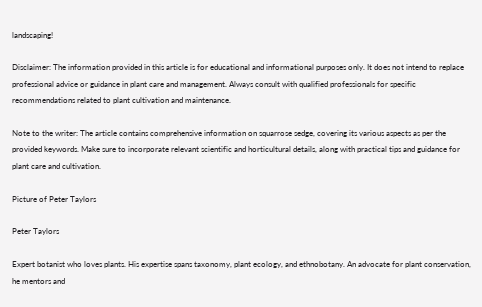landscaping!

Disclaimer: The information provided in this article is for educational and informational purposes only. It does not intend to replace professional advice or guidance in plant care and management. Always consult with qualified professionals for specific recommendations related to plant cultivation and maintenance.

Note to the writer: The article contains comprehensive information on squarrose sedge, covering its various aspects as per the provided keywords. Make sure to incorporate relevant scientific and horticultural details, along with practical tips and guidance for plant care and cultivation.

Picture of Peter Taylors

Peter Taylors

Expert botanist who loves plants. His expertise spans taxonomy, plant ecology, and ethnobotany. An advocate for plant conservation, he mentors and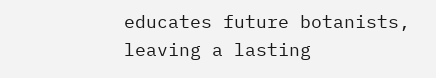educates future botanists, leaving a lasting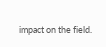impact on the field.